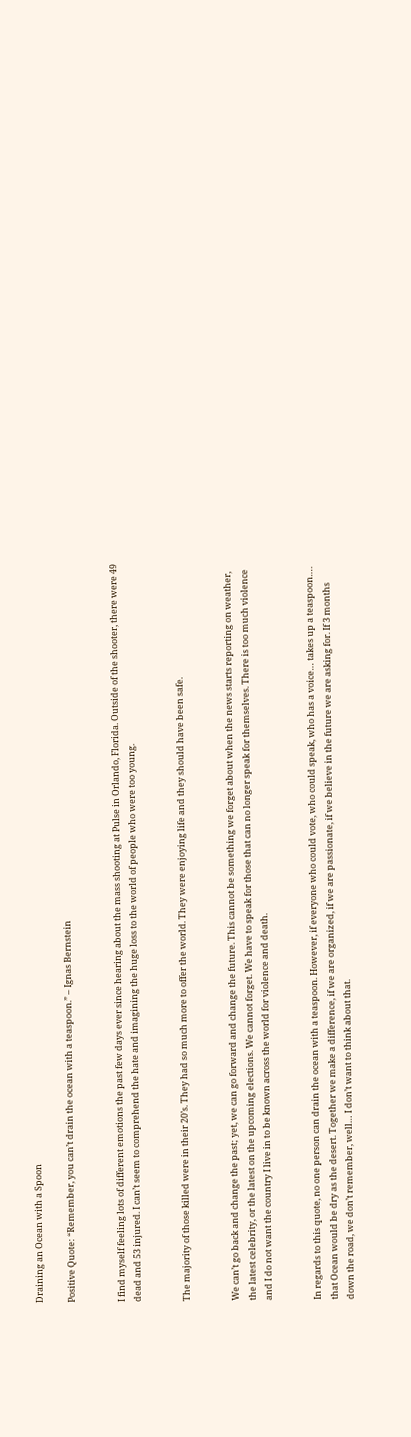Draining an Ocean with a Spoon

Positive Quote: “Remember, you can’t drain the ocean with a teaspoon.” – Ignas Bernstein


I find myself feeling lots of different emotions the past few days ever since hearing about the mass shooting at Pulse in Orlando, Florida. Outside of the shooter, there were 49 dead and 53 injured. I can’t seem to comprehend the hate and imagining the huge loss to the world of people who were too young.


The majority of those killed were in their 20’s. They had so much more to offer the world. They were enjoying life and they should have been safe.


We can’t go back and change the past; yet, we can go forward and change the future. This cannot be something we forget about when the news starts reporting on weather, the latest celebrity, or the latest on the upcoming elections. We cannot forget. We have to speak for those that can no longer speak for themselves. There is too much violence and I do not want the country I live in to be known across the world for violence and death.


In regards to this quote, no one person can drain the ocean with a teaspoon. However, if everyone who could vote, who could speak, who has a voice… takes up a teaspoon…. that Ocean would be dry as the desert. Together we make a difference, if we are organized, if we are passionate, if we believe in the future we are asking for. If 3 months down the road, we don’t remember, well… I don’t want to think about that.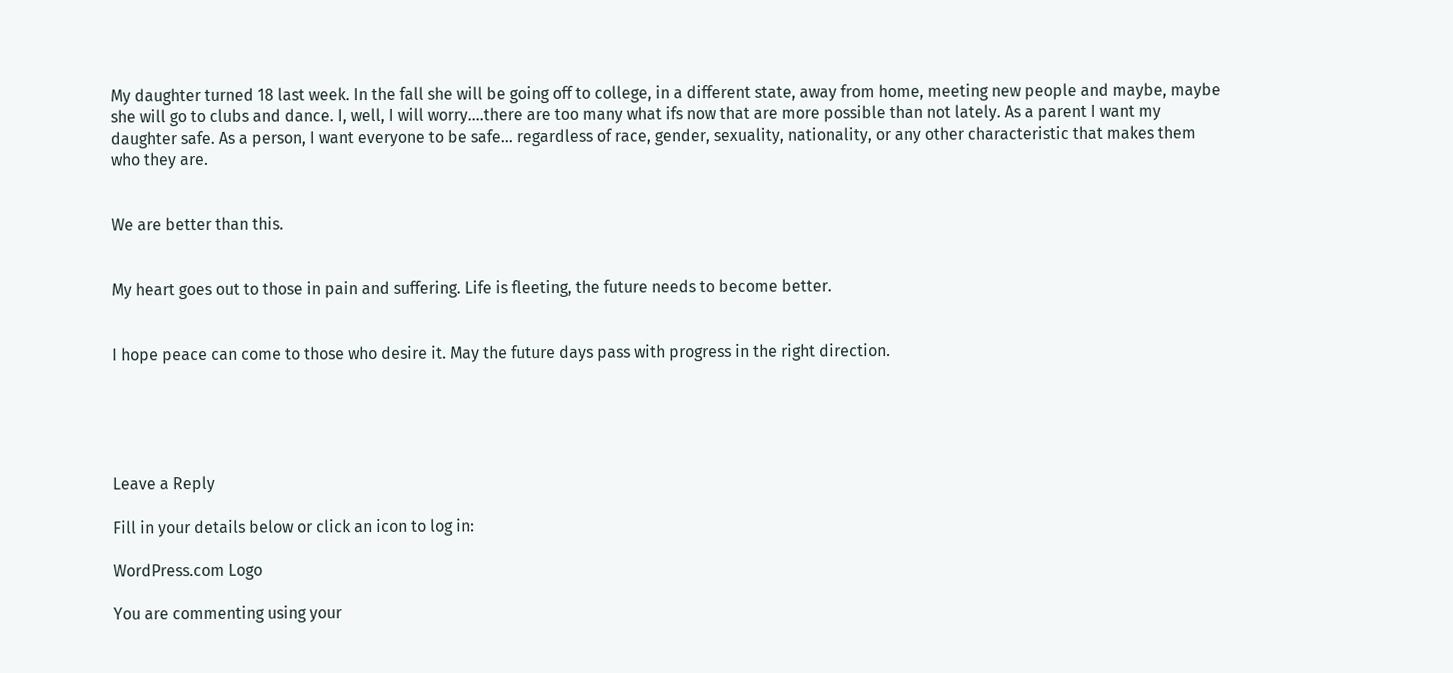My daughter turned 18 last week. In the fall she will be going off to college, in a different state, away from home, meeting new people and maybe, maybe she will go to clubs and dance. I, well, I will worry….there are too many what ifs now that are more possible than not lately. As a parent I want my daughter safe. As a person, I want everyone to be safe… regardless of race, gender, sexuality, nationality, or any other characteristic that makes them who they are.


We are better than this.


My heart goes out to those in pain and suffering. Life is fleeting, the future needs to become better.


I hope peace can come to those who desire it. May the future days pass with progress in the right direction.





Leave a Reply

Fill in your details below or click an icon to log in:

WordPress.com Logo

You are commenting using your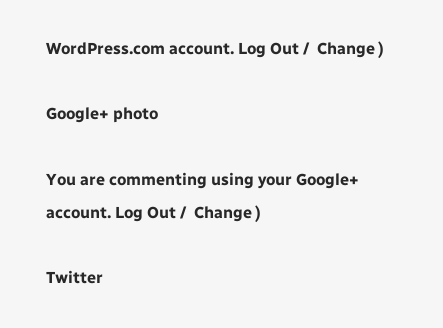WordPress.com account. Log Out /  Change )

Google+ photo

You are commenting using your Google+ account. Log Out /  Change )

Twitter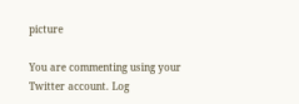picture

You are commenting using your Twitter account. Log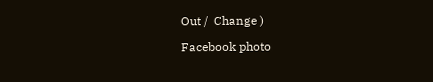Out /  Change )

Facebook photo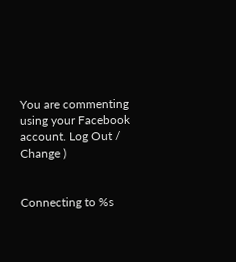You are commenting using your Facebook account. Log Out /  Change )


Connecting to %s